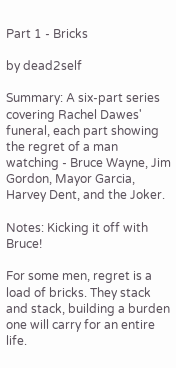Part 1 - Bricks

by dead2self

Summary: A six-part series covering Rachel Dawes' funeral, each part showing the regret of a man watching - Bruce Wayne, Jim Gordon, Mayor Garcia, Harvey Dent, and the Joker.

Notes: Kicking it off with Bruce!

For some men, regret is a load of bricks. They stack and stack, building a burden one will carry for an entire life.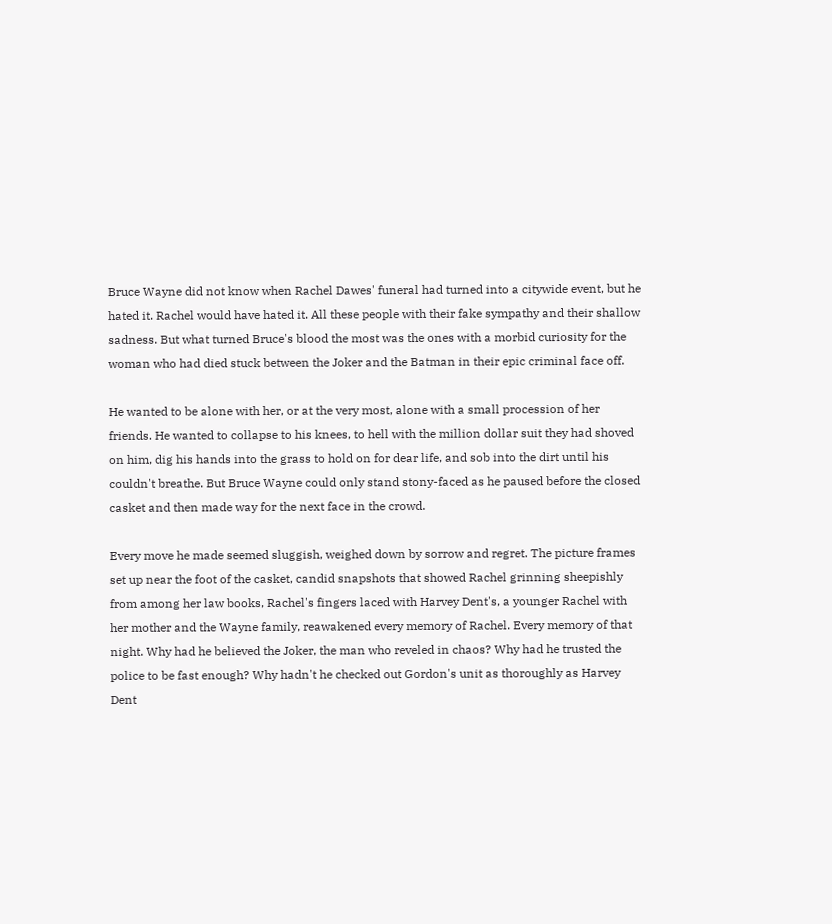Bruce Wayne did not know when Rachel Dawes' funeral had turned into a citywide event, but he hated it. Rachel would have hated it. All these people with their fake sympathy and their shallow sadness. But what turned Bruce's blood the most was the ones with a morbid curiosity for the woman who had died stuck between the Joker and the Batman in their epic criminal face off.

He wanted to be alone with her, or at the very most, alone with a small procession of her friends. He wanted to collapse to his knees, to hell with the million dollar suit they had shoved on him, dig his hands into the grass to hold on for dear life, and sob into the dirt until his couldn't breathe. But Bruce Wayne could only stand stony-faced as he paused before the closed casket and then made way for the next face in the crowd.

Every move he made seemed sluggish, weighed down by sorrow and regret. The picture frames set up near the foot of the casket, candid snapshots that showed Rachel grinning sheepishly from among her law books, Rachel's fingers laced with Harvey Dent's, a younger Rachel with her mother and the Wayne family, reawakened every memory of Rachel. Every memory of that night. Why had he believed the Joker, the man who reveled in chaos? Why had he trusted the police to be fast enough? Why hadn't he checked out Gordon's unit as thoroughly as Harvey Dent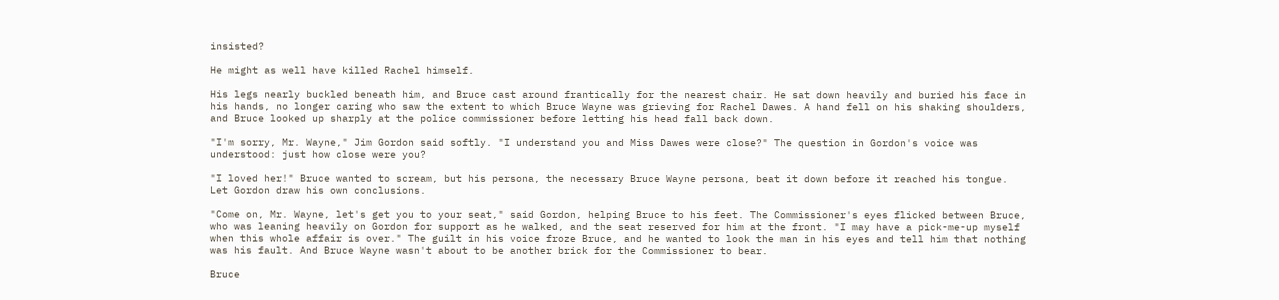insisted?

He might as well have killed Rachel himself.

His legs nearly buckled beneath him, and Bruce cast around frantically for the nearest chair. He sat down heavily and buried his face in his hands, no longer caring who saw the extent to which Bruce Wayne was grieving for Rachel Dawes. A hand fell on his shaking shoulders, and Bruce looked up sharply at the police commissioner before letting his head fall back down.

"I'm sorry, Mr. Wayne," Jim Gordon said softly. "I understand you and Miss Dawes were close?" The question in Gordon's voice was understood: just how close were you?

"I loved her!" Bruce wanted to scream, but his persona, the necessary Bruce Wayne persona, beat it down before it reached his tongue. Let Gordon draw his own conclusions.

"Come on, Mr. Wayne, let's get you to your seat," said Gordon, helping Bruce to his feet. The Commissioner's eyes flicked between Bruce, who was leaning heavily on Gordon for support as he walked, and the seat reserved for him at the front. "I may have a pick-me-up myself when this whole affair is over." The guilt in his voice froze Bruce, and he wanted to look the man in his eyes and tell him that nothing was his fault. And Bruce Wayne wasn't about to be another brick for the Commissioner to bear.

Bruce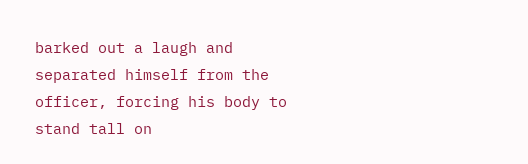barked out a laugh and separated himself from the officer, forcing his body to stand tall on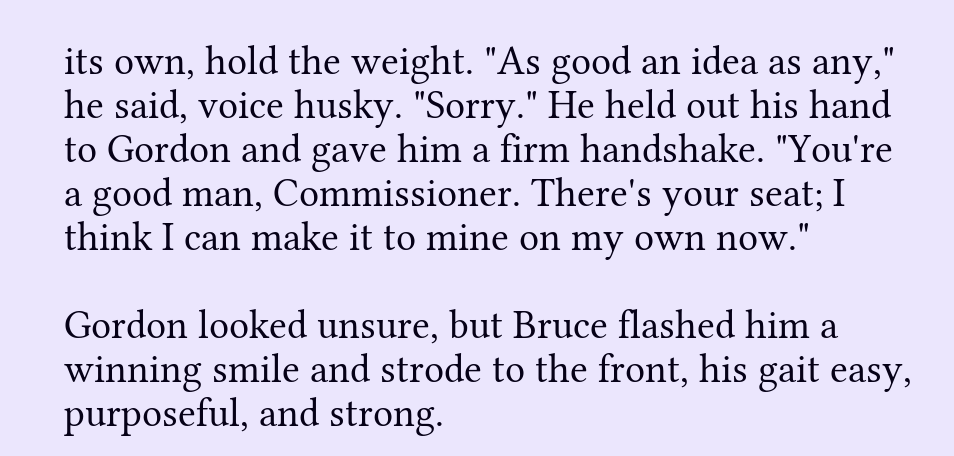its own, hold the weight. "As good an idea as any," he said, voice husky. "Sorry." He held out his hand to Gordon and gave him a firm handshake. "You're a good man, Commissioner. There's your seat; I think I can make it to mine on my own now."

Gordon looked unsure, but Bruce flashed him a winning smile and strode to the front, his gait easy, purposeful, and strong.